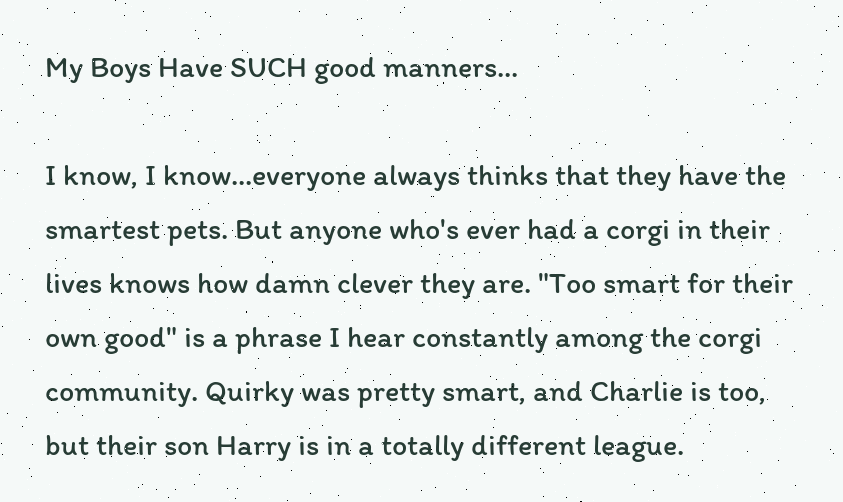My Boys Have SUCH good manners...

I know, I know...everyone always thinks that they have the smartest pets. But anyone who's ever had a corgi in their lives knows how damn clever they are. "Too smart for their own good" is a phrase I hear constantly among the corgi community. Quirky was pretty smart, and Charlie is too, but their son Harry is in a totally different league.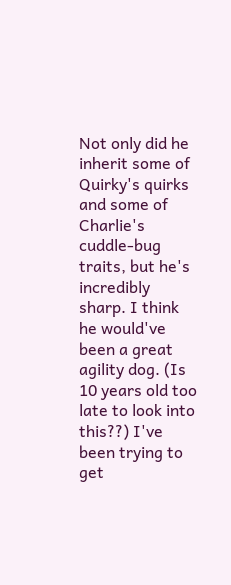Not only did he inherit some of Quirky's quirks and some of Charlie's cuddle-bug traits, but he's incredibly sharp. I think he would've been a great agility dog. (Is 10 years old too late to look into this??) I've been trying to get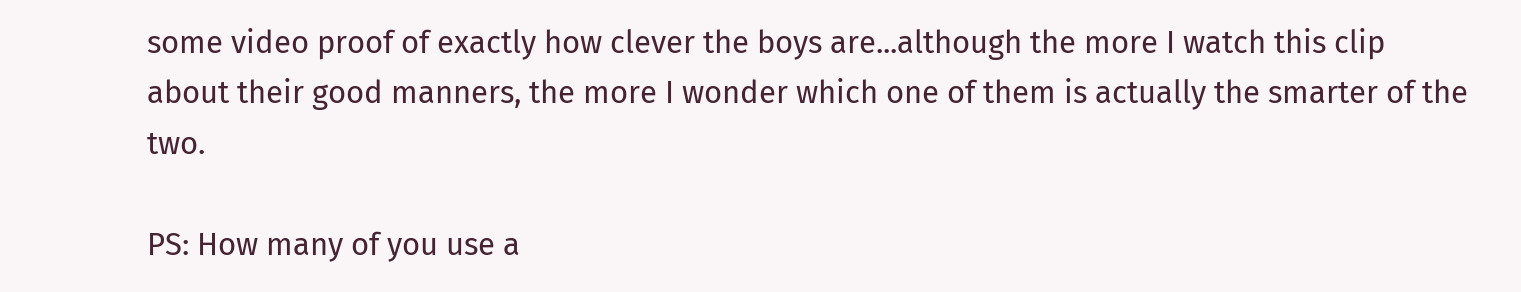some video proof of exactly how clever the boys are...although the more I watch this clip about their good manners, the more I wonder which one of them is actually the smarter of the two.

PS: How many of you use a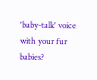'baby-talk' voice with your fur babies?